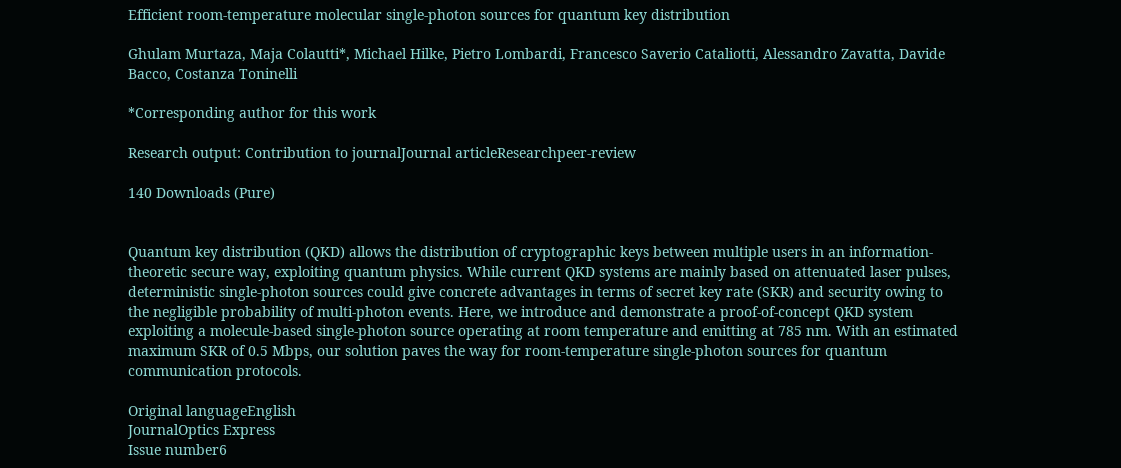Efficient room-temperature molecular single-photon sources for quantum key distribution

Ghulam Murtaza, Maja Colautti*, Michael Hilke, Pietro Lombardi, Francesco Saverio Cataliotti, Alessandro Zavatta, Davide Bacco, Costanza Toninelli

*Corresponding author for this work

Research output: Contribution to journalJournal articleResearchpeer-review

140 Downloads (Pure)


Quantum key distribution (QKD) allows the distribution of cryptographic keys between multiple users in an information-theoretic secure way, exploiting quantum physics. While current QKD systems are mainly based on attenuated laser pulses, deterministic single-photon sources could give concrete advantages in terms of secret key rate (SKR) and security owing to the negligible probability of multi-photon events. Here, we introduce and demonstrate a proof-of-concept QKD system exploiting a molecule-based single-photon source operating at room temperature and emitting at 785 nm. With an estimated maximum SKR of 0.5 Mbps, our solution paves the way for room-temperature single-photon sources for quantum communication protocols.

Original languageEnglish
JournalOptics Express
Issue number6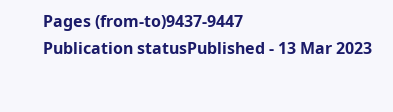Pages (from-to)9437-9447
Publication statusPublished - 13 Mar 2023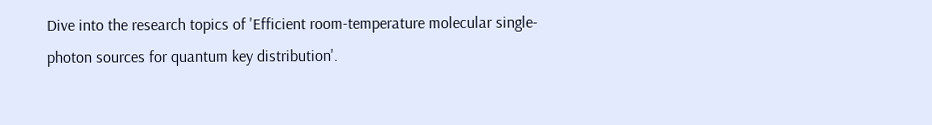Dive into the research topics of 'Efficient room-temperature molecular single-photon sources for quantum key distribution'.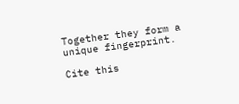Together they form a unique fingerprint.

Cite this